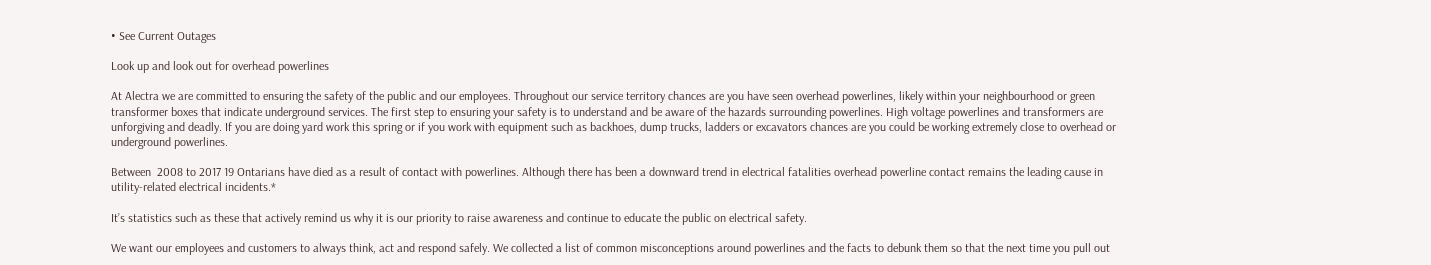• See Current Outages

Look up and look out for overhead powerlines

At Alectra we are committed to ensuring the safety of the public and our employees. Throughout our service territory chances are you have seen overhead powerlines, likely within your neighbourhood or green transformer boxes that indicate underground services. The first step to ensuring your safety is to understand and be aware of the hazards surrounding powerlines. High voltage powerlines and transformers are unforgiving and deadly. If you are doing yard work this spring or if you work with equipment such as backhoes, dump trucks, ladders or excavators chances are you could be working extremely close to overhead or underground powerlines.

Between  2008 to 2017 19 Ontarians have died as a result of contact with powerlines. Although there has been a downward trend in electrical fatalities overhead powerline contact remains the leading cause in utility-related electrical incidents.*

It’s statistics such as these that actively remind us why it is our priority to raise awareness and continue to educate the public on electrical safety.

We want our employees and customers to always think, act and respond safely. We collected a list of common misconceptions around powerlines and the facts to debunk them so that the next time you pull out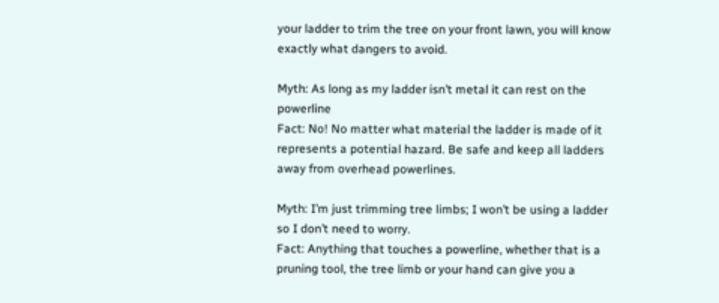your ladder to trim the tree on your front lawn, you will know exactly what dangers to avoid.

Myth: As long as my ladder isn’t metal it can rest on the powerline
Fact: No! No matter what material the ladder is made of it represents a potential hazard. Be safe and keep all ladders away from overhead powerlines.

Myth: I’m just trimming tree limbs; I won’t be using a ladder so I don’t need to worry.
Fact: Anything that touches a powerline, whether that is a pruning tool, the tree limb or your hand can give you a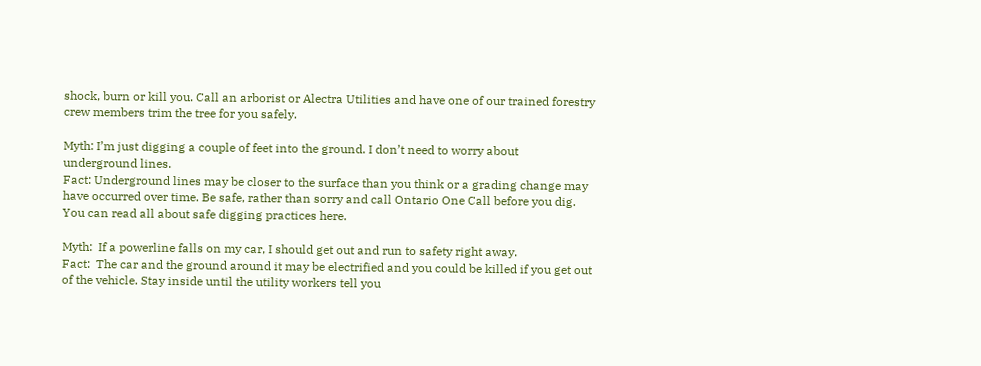shock, burn or kill you. Call an arborist or Alectra Utilities and have one of our trained forestry crew members trim the tree for you safely.

Myth: I’m just digging a couple of feet into the ground. I don’t need to worry about underground lines.
Fact: Underground lines may be closer to the surface than you think or a grading change may have occurred over time. Be safe, rather than sorry and call Ontario One Call before you dig. You can read all about safe digging practices here.

Myth:  If a powerline falls on my car, I should get out and run to safety right away.
Fact:  The car and the ground around it may be electrified and you could be killed if you get out of the vehicle. Stay inside until the utility workers tell you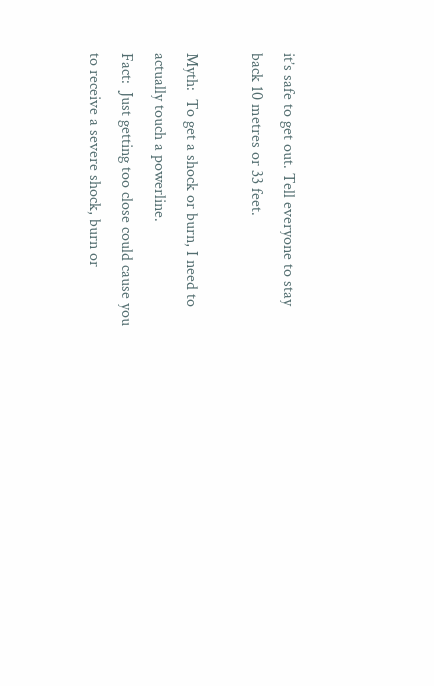it’s safe to get out. Tell everyone to stay back 10 metres or 33 feet.

Myth:  To get a shock or burn, I need to actually touch a powerline.
Fact:  Just getting too close could cause you to receive a severe shock, burn or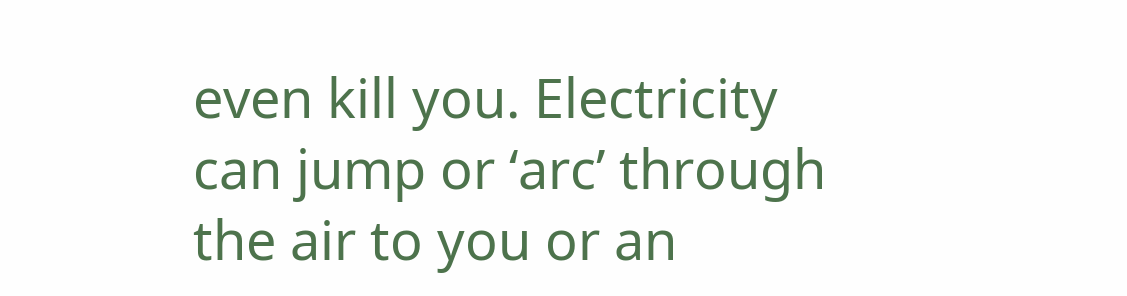even kill you. Electricity can jump or ‘arc’ through the air to you or an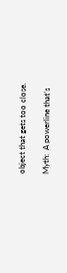object that gets too close.

Myth:  A powerline that’s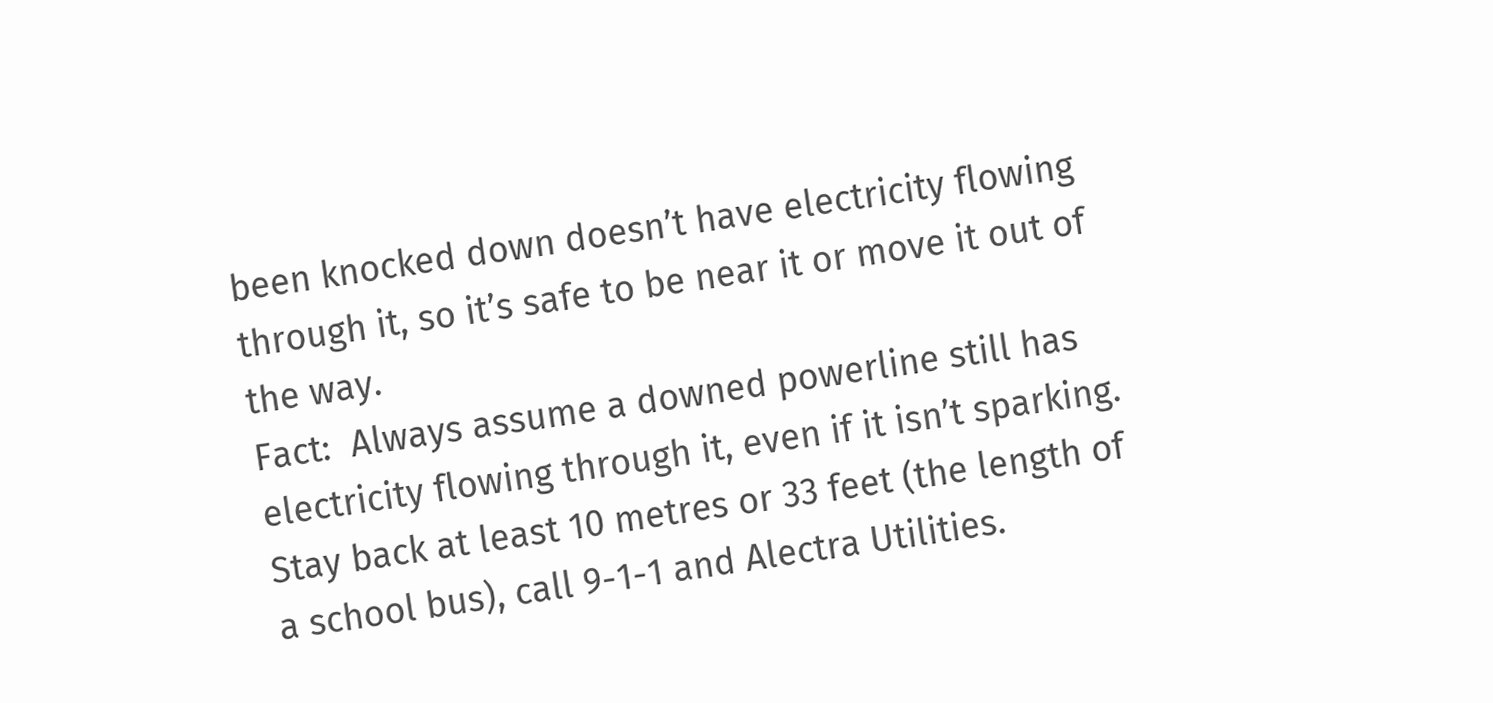been knocked down doesn’t have electricity flowing through it, so it’s safe to be near it or move it out of the way.
Fact:  Always assume a downed powerline still has electricity flowing through it, even if it isn’t sparking. Stay back at least 10 metres or 33 feet (the length of a school bus), call 9-1-1 and Alectra Utilities.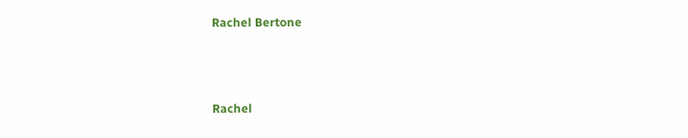Rachel Bertone



Rachel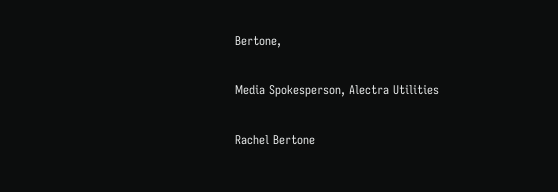Bertone,

Media Spokesperson, Alectra Utilities

Rachel Bertone